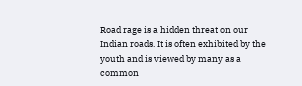Road rage is a hidden threat on our Indian roads. It is often exhibited by the youth and is viewed by many as a common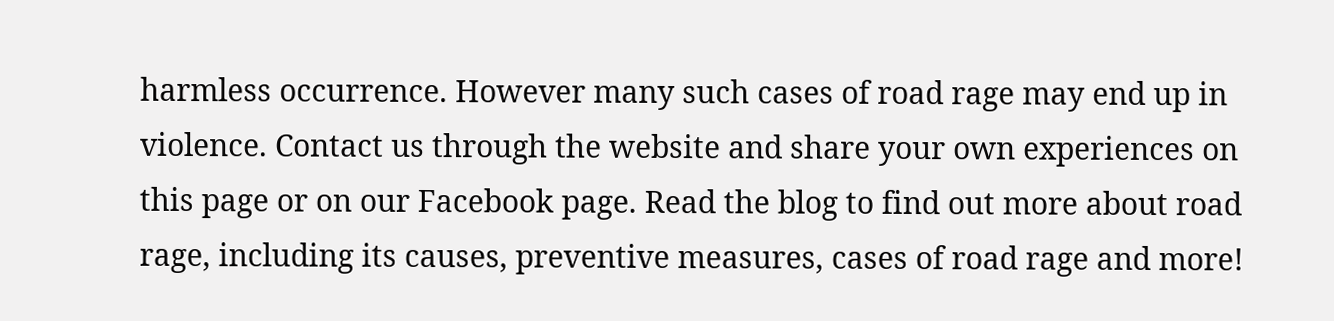harmless occurrence. However many such cases of road rage may end up in violence. Contact us through the website and share your own experiences on this page or on our Facebook page. Read the blog to find out more about road rage, including its causes, preventive measures, cases of road rage and more!